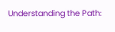Understanding the Path: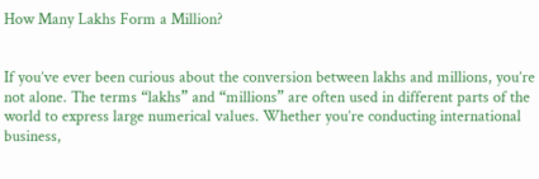How Many Lakhs Form a Million?


If you’ve ever been curious about the conversion between lakhs and millions, you’re not alone. The terms “lakhs” and “millions” are often used in different parts of the world to express large numerical values. Whether you’re conducting international business,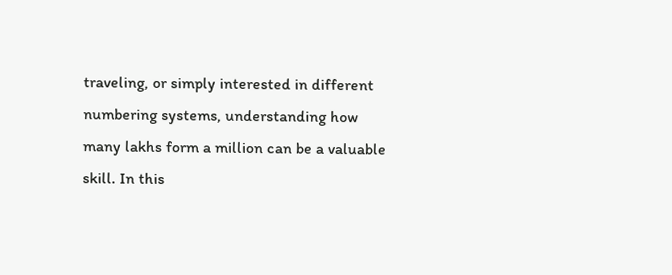traveling, or simply interested in different numbering systems, understanding how many lakhs form a million can be a valuable skill. In this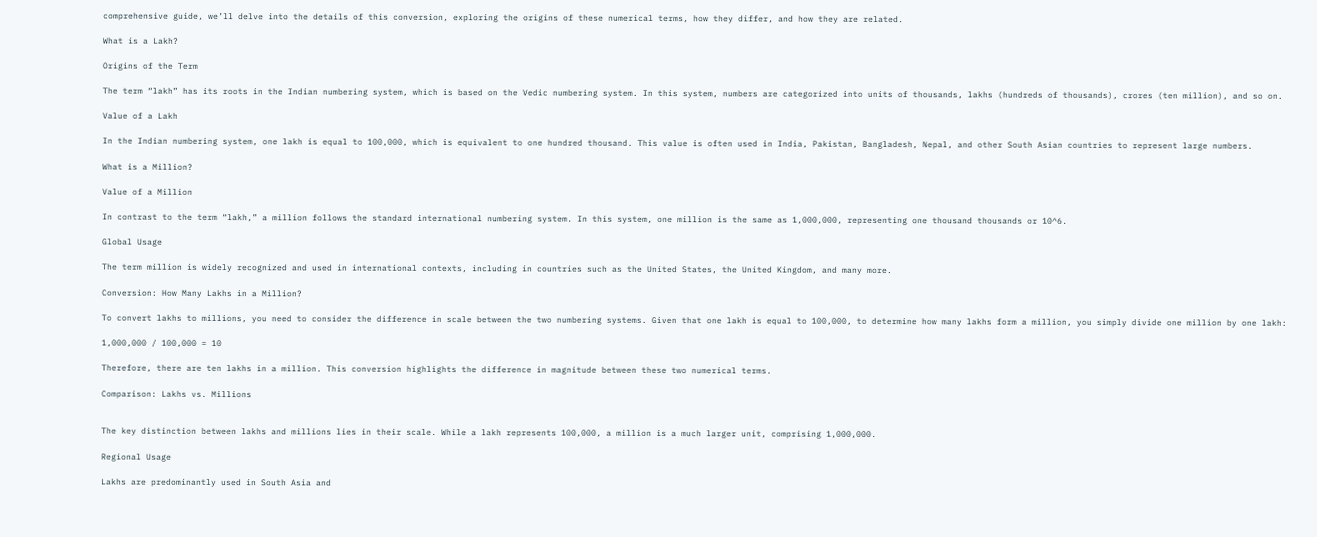comprehensive guide, we’ll delve into the details of this conversion, exploring the origins of these numerical terms, how they differ, and how they are related.

What is a Lakh?

Origins of the Term

The term “lakh” has its roots in the Indian numbering system, which is based on the Vedic numbering system. In this system, numbers are categorized into units of thousands, lakhs (hundreds of thousands), crores (ten million), and so on.

Value of a Lakh

In the Indian numbering system, one lakh is equal to 100,000, which is equivalent to one hundred thousand. This value is often used in India, Pakistan, Bangladesh, Nepal, and other South Asian countries to represent large numbers.

What is a Million?

Value of a Million

In contrast to the term “lakh,” a million follows the standard international numbering system. In this system, one million is the same as 1,000,000, representing one thousand thousands or 10^6.

Global Usage

The term million is widely recognized and used in international contexts, including in countries such as the United States, the United Kingdom, and many more.

Conversion: How Many Lakhs in a Million?

To convert lakhs to millions, you need to consider the difference in scale between the two numbering systems. Given that one lakh is equal to 100,000, to determine how many lakhs form a million, you simply divide one million by one lakh:

1,000,000 / 100,000 = 10

Therefore, there are ten lakhs in a million. This conversion highlights the difference in magnitude between these two numerical terms.

Comparison: Lakhs vs. Millions


The key distinction between lakhs and millions lies in their scale. While a lakh represents 100,000, a million is a much larger unit, comprising 1,000,000.

Regional Usage

Lakhs are predominantly used in South Asia and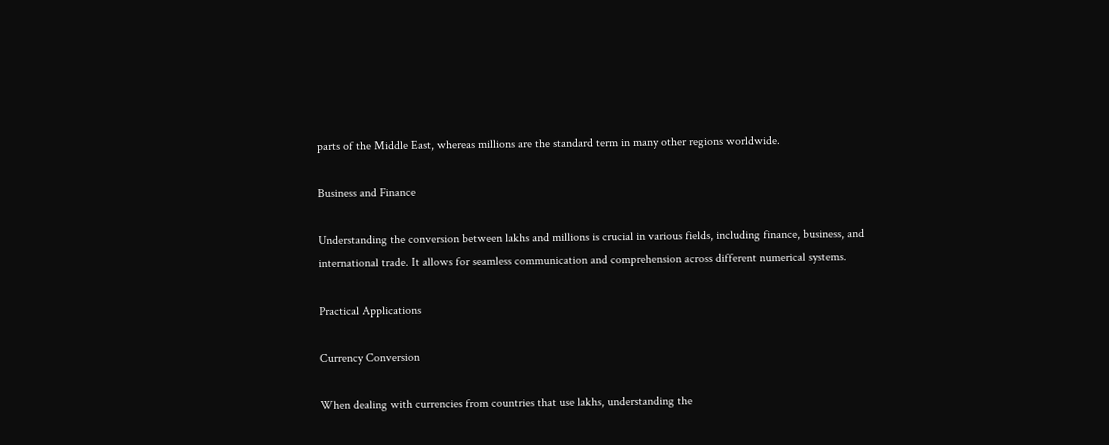parts of the Middle East, whereas millions are the standard term in many other regions worldwide.

Business and Finance

Understanding the conversion between lakhs and millions is crucial in various fields, including finance, business, and international trade. It allows for seamless communication and comprehension across different numerical systems.

Practical Applications

Currency Conversion

When dealing with currencies from countries that use lakhs, understanding the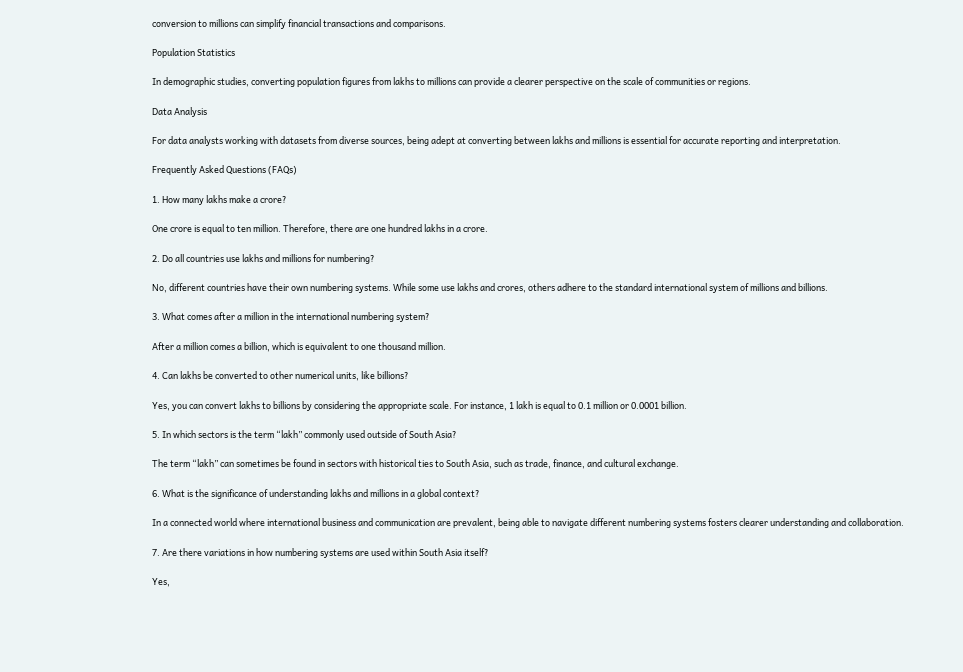conversion to millions can simplify financial transactions and comparisons.

Population Statistics

In demographic studies, converting population figures from lakhs to millions can provide a clearer perspective on the scale of communities or regions.

Data Analysis

For data analysts working with datasets from diverse sources, being adept at converting between lakhs and millions is essential for accurate reporting and interpretation.

Frequently Asked Questions (FAQs)

1. How many lakhs make a crore?

One crore is equal to ten million. Therefore, there are one hundred lakhs in a crore.

2. Do all countries use lakhs and millions for numbering?

No, different countries have their own numbering systems. While some use lakhs and crores, others adhere to the standard international system of millions and billions.

3. What comes after a million in the international numbering system?

After a million comes a billion, which is equivalent to one thousand million.

4. Can lakhs be converted to other numerical units, like billions?

Yes, you can convert lakhs to billions by considering the appropriate scale. For instance, 1 lakh is equal to 0.1 million or 0.0001 billion.

5. In which sectors is the term “lakh” commonly used outside of South Asia?

The term “lakh” can sometimes be found in sectors with historical ties to South Asia, such as trade, finance, and cultural exchange.

6. What is the significance of understanding lakhs and millions in a global context?

In a connected world where international business and communication are prevalent, being able to navigate different numbering systems fosters clearer understanding and collaboration.

7. Are there variations in how numbering systems are used within South Asia itself?

Yes,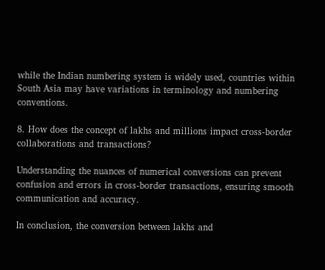while the Indian numbering system is widely used, countries within South Asia may have variations in terminology and numbering conventions.

8. How does the concept of lakhs and millions impact cross-border collaborations and transactions?

Understanding the nuances of numerical conversions can prevent confusion and errors in cross-border transactions, ensuring smooth communication and accuracy.

In conclusion, the conversion between lakhs and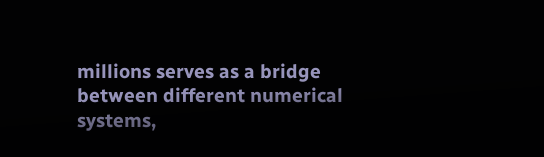millions serves as a bridge between different numerical systems,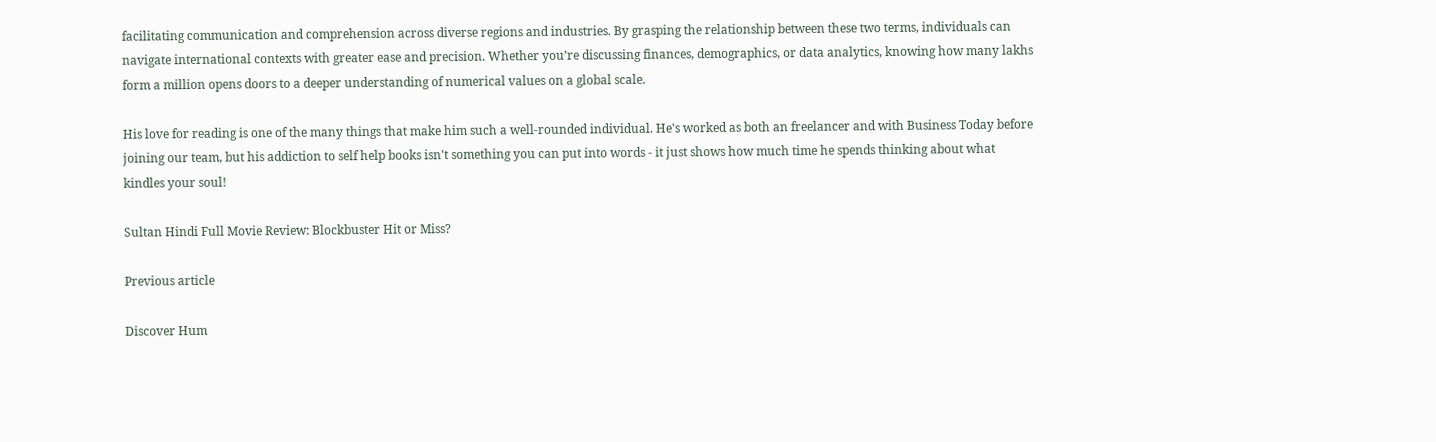facilitating communication and comprehension across diverse regions and industries. By grasping the relationship between these two terms, individuals can navigate international contexts with greater ease and precision. Whether you’re discussing finances, demographics, or data analytics, knowing how many lakhs form a million opens doors to a deeper understanding of numerical values on a global scale.

His love for reading is one of the many things that make him such a well-rounded individual. He's worked as both an freelancer and with Business Today before joining our team, but his addiction to self help books isn't something you can put into words - it just shows how much time he spends thinking about what kindles your soul!

Sultan Hindi Full Movie Review: Blockbuster Hit or Miss?

Previous article

Discover Hum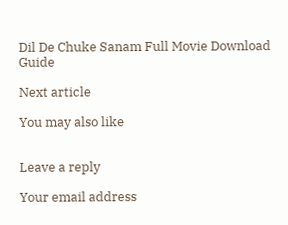Dil De Chuke Sanam Full Movie Download Guide

Next article

You may also like


Leave a reply

Your email address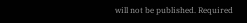will not be published. Required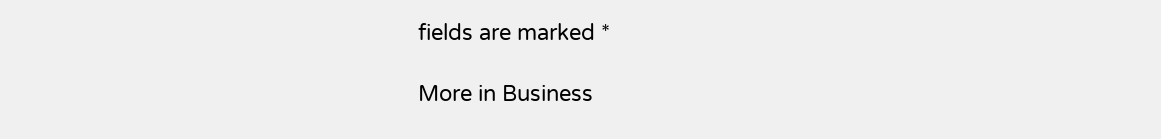fields are marked *

More in Business